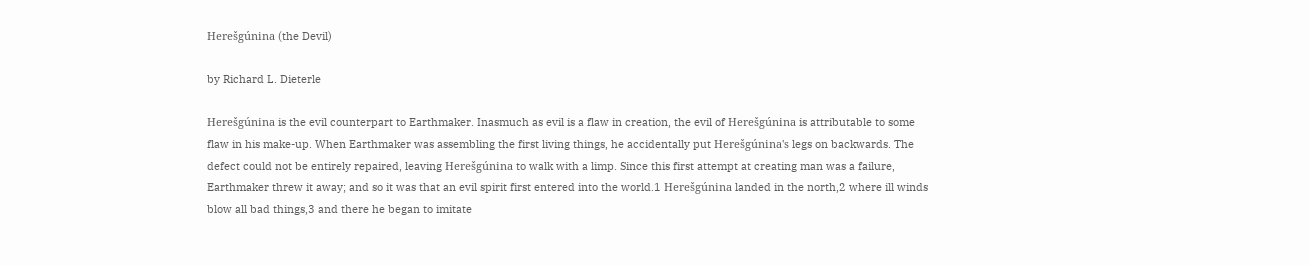Herešgúnina (the Devil)

by Richard L. Dieterle

Herešgúnina is the evil counterpart to Earthmaker. Inasmuch as evil is a flaw in creation, the evil of Herešgúnina is attributable to some flaw in his make-up. When Earthmaker was assembling the first living things, he accidentally put Herešgúnina's legs on backwards. The defect could not be entirely repaired, leaving Herešgúnina to walk with a limp. Since this first attempt at creating man was a failure, Earthmaker threw it away; and so it was that an evil spirit first entered into the world.1 Herešgúnina landed in the north,2 where ill winds blow all bad things,3 and there he began to imitate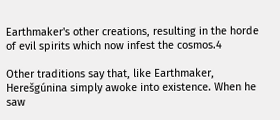Earthmaker's other creations, resulting in the horde of evil spirits which now infest the cosmos.4

Other traditions say that, like Earthmaker, Herešgúnina simply awoke into existence. When he saw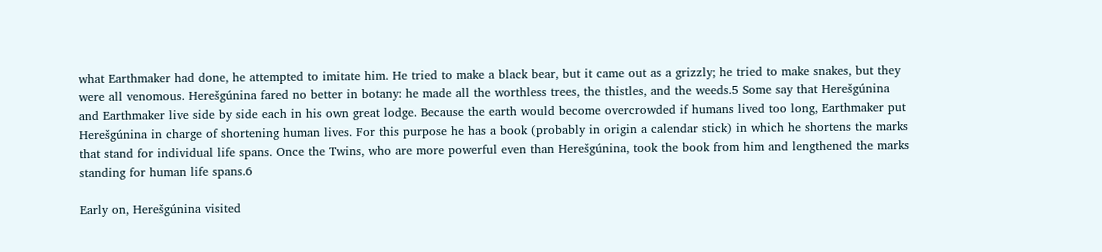what Earthmaker had done, he attempted to imitate him. He tried to make a black bear, but it came out as a grizzly; he tried to make snakes, but they were all venomous. Herešgúnina fared no better in botany: he made all the worthless trees, the thistles, and the weeds.5 Some say that Herešgúnina and Earthmaker live side by side each in his own great lodge. Because the earth would become overcrowded if humans lived too long, Earthmaker put Herešgúnina in charge of shortening human lives. For this purpose he has a book (probably in origin a calendar stick) in which he shortens the marks that stand for individual life spans. Once the Twins, who are more powerful even than Herešgúnina, took the book from him and lengthened the marks standing for human life spans.6

Early on, Herešgúnina visited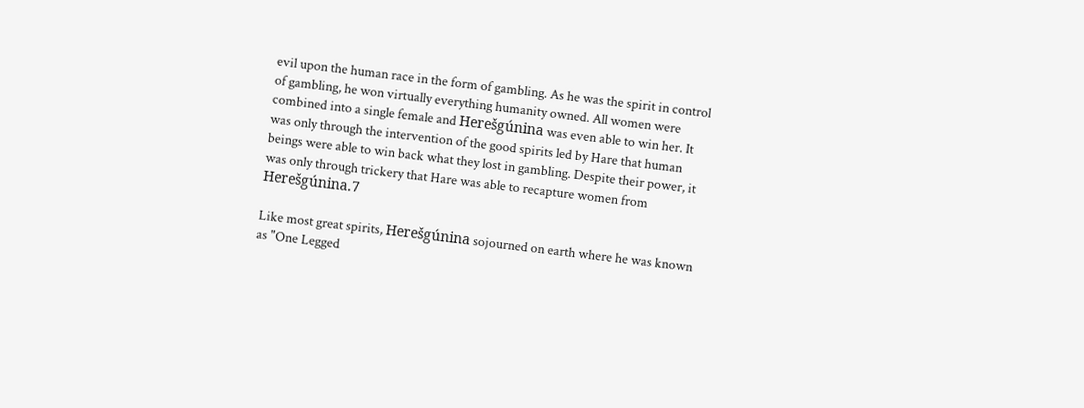evil upon the human race in the form of gambling. As he was the spirit in control of gambling, he won virtually everything humanity owned. All women were combined into a single female and Herešgúnina was even able to win her. It was only through the intervention of the good spirits led by Hare that human beings were able to win back what they lost in gambling. Despite their power, it was only through trickery that Hare was able to recapture women from Herešgúnina.7

Like most great spirits, Herešgúnina sojourned on earth where he was known as "One Legged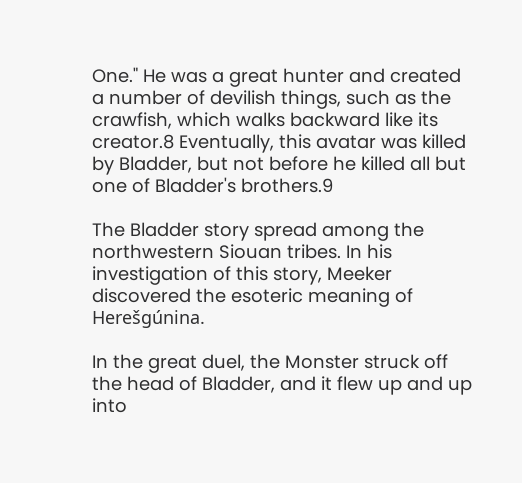One." He was a great hunter and created a number of devilish things, such as the crawfish, which walks backward like its creator.8 Eventually, this avatar was killed by Bladder, but not before he killed all but one of Bladder's brothers.9

The Bladder story spread among the northwestern Siouan tribes. In his investigation of this story, Meeker discovered the esoteric meaning of Herešgúnina.

In the great duel, the Monster struck off the head of Bladder, and it flew up and up into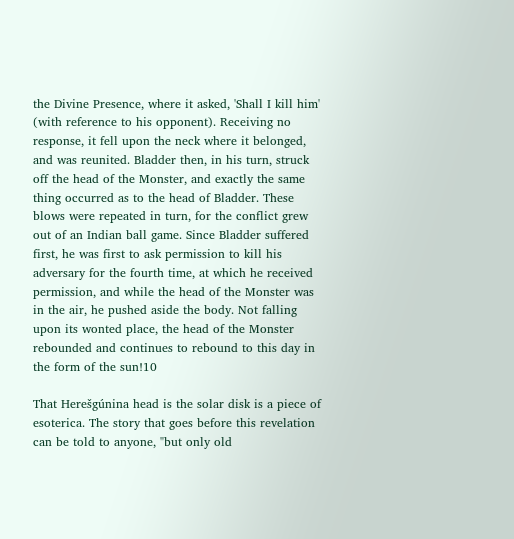the Divine Presence, where it asked, 'Shall I kill him' (with reference to his opponent). Receiving no response, it fell upon the neck where it belonged, and was reunited. Bladder then, in his turn, struck off the head of the Monster, and exactly the same thing occurred as to the head of Bladder. These blows were repeated in turn, for the conflict grew out of an Indian ball game. Since Bladder suffered first, he was first to ask permission to kill his adversary for the fourth time, at which he received permission, and while the head of the Monster was in the air, he pushed aside the body. Not falling upon its wonted place, the head of the Monster rebounded and continues to rebound to this day in the form of the sun!10

That Herešgúnina head is the solar disk is a piece of esoterica. The story that goes before this revelation can be told to anyone, "but only old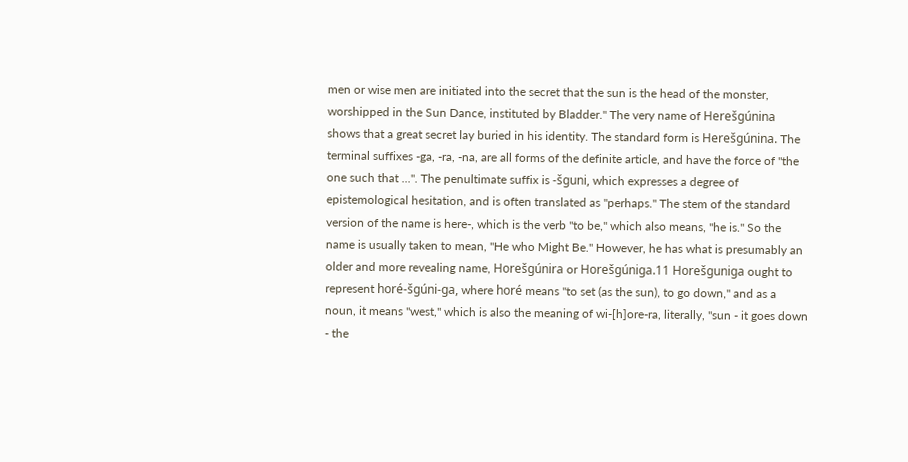men or wise men are initiated into the secret that the sun is the head of the monster, worshipped in the Sun Dance, instituted by Bladder." The very name of Herešgúnina shows that a great secret lay buried in his identity. The standard form is Herešgúnina. The terminal suffixes -ga, -ra, -na, are all forms of the definite article, and have the force of "the one such that ...". The penultimate suffix is -šguni, which expresses a degree of epistemological hesitation, and is often translated as "perhaps." The stem of the standard version of the name is here-, which is the verb "to be," which also means, "he is." So the name is usually taken to mean, "He who Might Be." However, he has what is presumably an older and more revealing name, Horešgúnira or Horešgúniga.11 Horešguniga ought to represent horé-šgúni-ga, where horé means "to set (as the sun), to go down," and as a noun, it means "west," which is also the meaning of wi-[h]ore-ra, literally, "sun - it goes down - the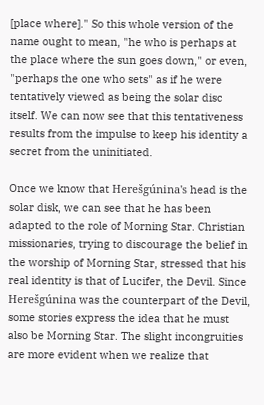[place where]." So this whole version of the name ought to mean, "he who is perhaps at the place where the sun goes down," or even, "perhaps the one who sets" as if he were tentatively viewed as being the solar disc itself. We can now see that this tentativeness results from the impulse to keep his identity a secret from the uninitiated.

Once we know that Herešgúnina's head is the solar disk, we can see that he has been adapted to the role of Morning Star. Christian missionaries, trying to discourage the belief in the worship of Morning Star, stressed that his real identity is that of Lucifer, the Devil. Since Herešgúnina was the counterpart of the Devil, some stories express the idea that he must also be Morning Star. The slight incongruities are more evident when we realize that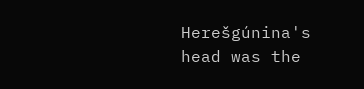Herešgúnina's head was the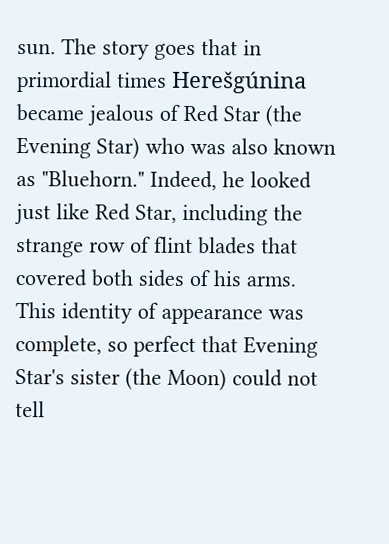sun. The story goes that in primordial times Herešgúnina became jealous of Red Star (the Evening Star) who was also known as "Bluehorn." Indeed, he looked just like Red Star, including the strange row of flint blades that covered both sides of his arms. This identity of appearance was complete, so perfect that Evening Star's sister (the Moon) could not tell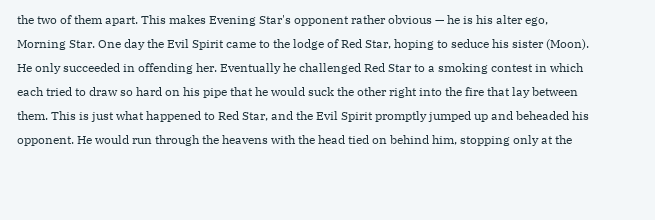the two of them apart. This makes Evening Star's opponent rather obvious — he is his alter ego, Morning Star. One day the Evil Spirit came to the lodge of Red Star, hoping to seduce his sister (Moon). He only succeeded in offending her. Eventually he challenged Red Star to a smoking contest in which each tried to draw so hard on his pipe that he would suck the other right into the fire that lay between them. This is just what happened to Red Star, and the Evil Spirit promptly jumped up and beheaded his opponent. He would run through the heavens with the head tied on behind him, stopping only at the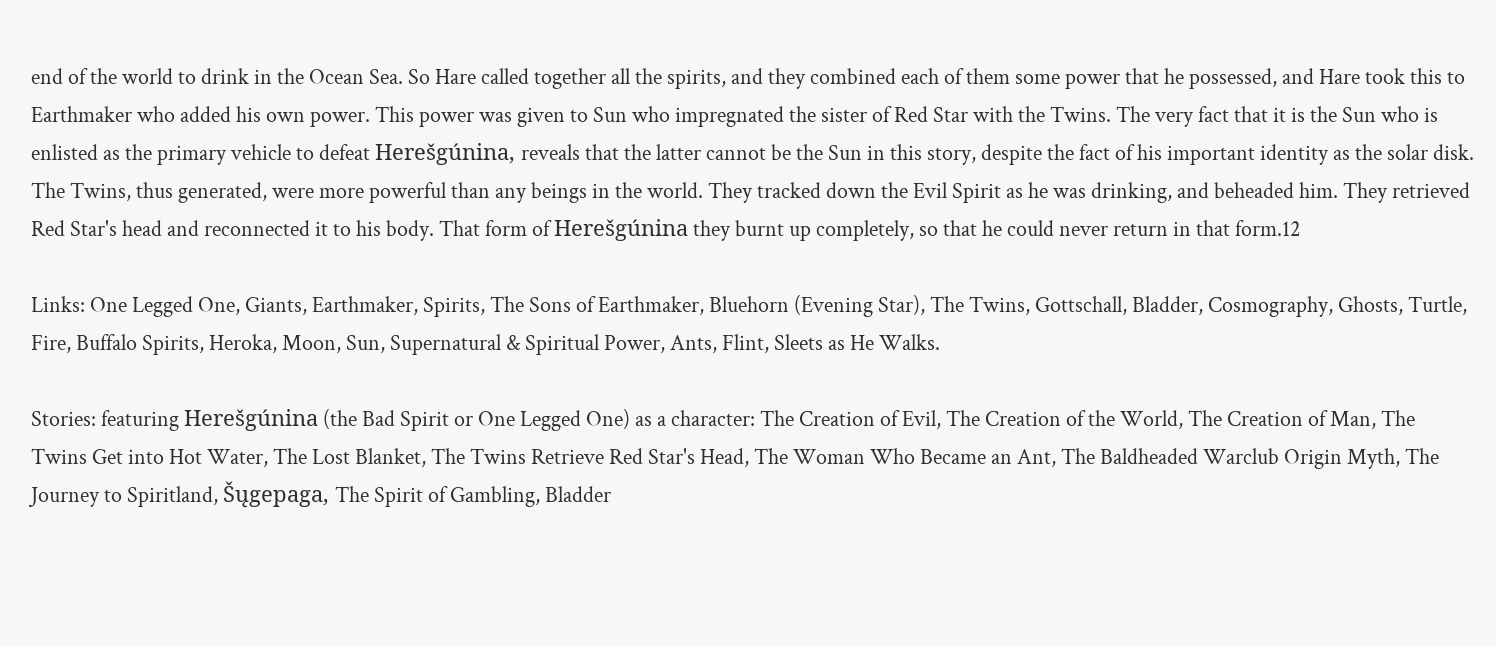end of the world to drink in the Ocean Sea. So Hare called together all the spirits, and they combined each of them some power that he possessed, and Hare took this to Earthmaker who added his own power. This power was given to Sun who impregnated the sister of Red Star with the Twins. The very fact that it is the Sun who is enlisted as the primary vehicle to defeat Herešgúnina, reveals that the latter cannot be the Sun in this story, despite the fact of his important identity as the solar disk. The Twins, thus generated, were more powerful than any beings in the world. They tracked down the Evil Spirit as he was drinking, and beheaded him. They retrieved Red Star's head and reconnected it to his body. That form of Herešgúnina they burnt up completely, so that he could never return in that form.12

Links: One Legged One, Giants, Earthmaker, Spirits, The Sons of Earthmaker, Bluehorn (Evening Star), The Twins, Gottschall, Bladder, Cosmography, Ghosts, Turtle, Fire, Buffalo Spirits, Heroka, Moon, Sun, Supernatural & Spiritual Power, Ants, Flint, Sleets as He Walks.

Stories: featuring Herešgúnina (the Bad Spirit or One Legged One) as a character: The Creation of Evil, The Creation of the World, The Creation of Man, The Twins Get into Hot Water, The Lost Blanket, The Twins Retrieve Red Star's Head, The Woman Who Became an Ant, The Baldheaded Warclub Origin Myth, The Journey to Spiritland, Šųgepaga, The Spirit of Gambling, Bladder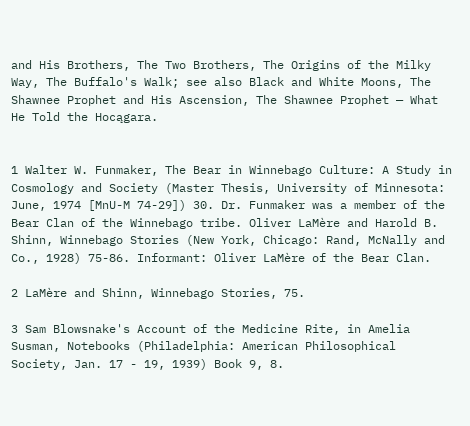and His Brothers, The Two Brothers, The Origins of the Milky Way, The Buffalo's Walk; see also Black and White Moons, The Shawnee Prophet and His Ascension, The Shawnee Prophet — What He Told the Hocągara.


1 Walter W. Funmaker, The Bear in Winnebago Culture: A Study in Cosmology and Society (Master Thesis, University of Minnesota: June, 1974 [MnU-M 74-29]) 30. Dr. Funmaker was a member of the Bear Clan of the Winnebago tribe. Oliver LaMère and Harold B. Shinn, Winnebago Stories (New York, Chicago: Rand, McNally and Co., 1928) 75-86. Informant: Oliver LaMère of the Bear Clan.

2 LaMère and Shinn, Winnebago Stories, 75.

3 Sam Blowsnake's Account of the Medicine Rite, in Amelia Susman, Notebooks (Philadelphia: American Philosophical Society, Jan. 17 - 19, 1939) Book 9, 8.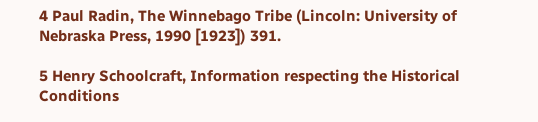4 Paul Radin, The Winnebago Tribe (Lincoln: University of Nebraska Press, 1990 [1923]) 391.

5 Henry Schoolcraft, Information respecting the Historical Conditions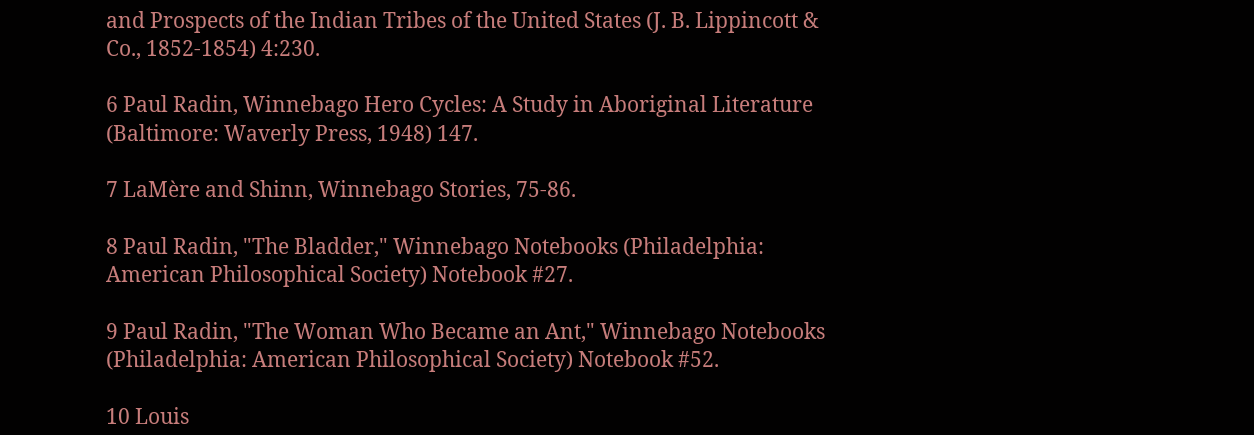and Prospects of the Indian Tribes of the United States (J. B. Lippincott & Co., 1852-1854) 4:230.

6 Paul Radin, Winnebago Hero Cycles: A Study in Aboriginal Literature (Baltimore: Waverly Press, 1948) 147.

7 LaMère and Shinn, Winnebago Stories, 75-86.

8 Paul Radin, "The Bladder," Winnebago Notebooks (Philadelphia: American Philosophical Society) Notebook #27.

9 Paul Radin, "The Woman Who Became an Ant," Winnebago Notebooks (Philadelphia: American Philosophical Society) Notebook #52.

10 Louis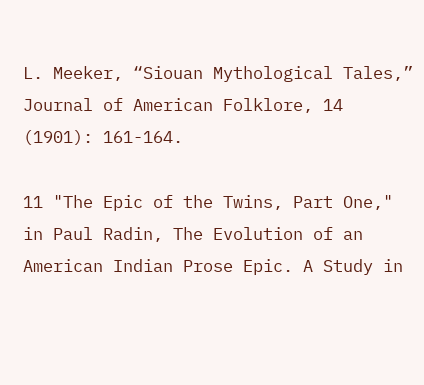L. Meeker, “Siouan Mythological Tales,” Journal of American Folklore, 14 (1901): 161-164.

11 "The Epic of the Twins, Part One," in Paul Radin, The Evolution of an American Indian Prose Epic. A Study in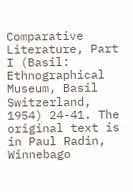Comparative Literature, Part I (Basil: Ethnographical Museum, Basil Switzerland, 1954) 24-41. The original text is in Paul Radin, Winnebago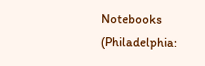Notebooks (Philadelphia: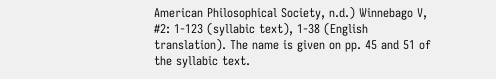American Philosophical Society, n.d.) Winnebago V, #2: 1-123 (syllabic text), 1-38 (English translation). The name is given on pp. 45 and 51 of the syllabic text.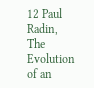12 Paul Radin, The Evolution of an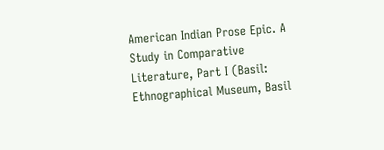American Indian Prose Epic. A Study in Comparative Literature, Part I (Basil: Ethnographical Museum, Basil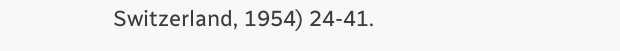Switzerland, 1954) 24-41.